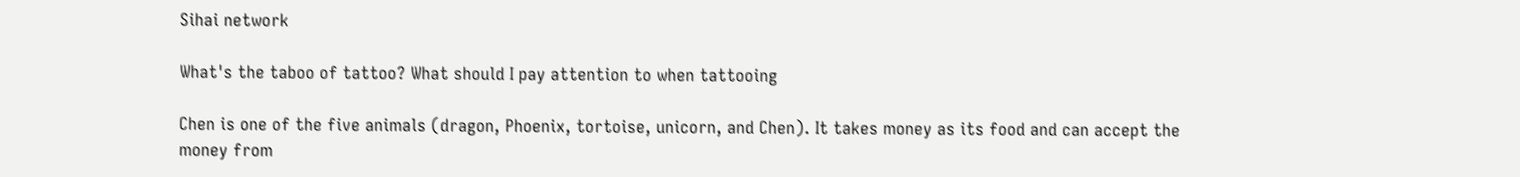Sihai network

What's the taboo of tattoo? What should I pay attention to when tattooing

Chen is one of the five animals (dragon, Phoenix, tortoise, unicorn, and Chen). It takes money as its food and can accept the money from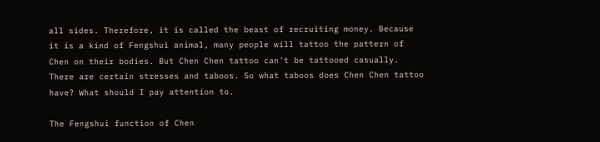all sides. Therefore, it is called the beast of recruiting money. Because it is a kind of Fengshui animal, many people will tattoo the pattern of Chen on their bodies. But Chen Chen tattoo can't be tattooed casually. There are certain stresses and taboos. So what taboos does Chen Chen tattoo have? What should I pay attention to.

The Fengshui function of Chen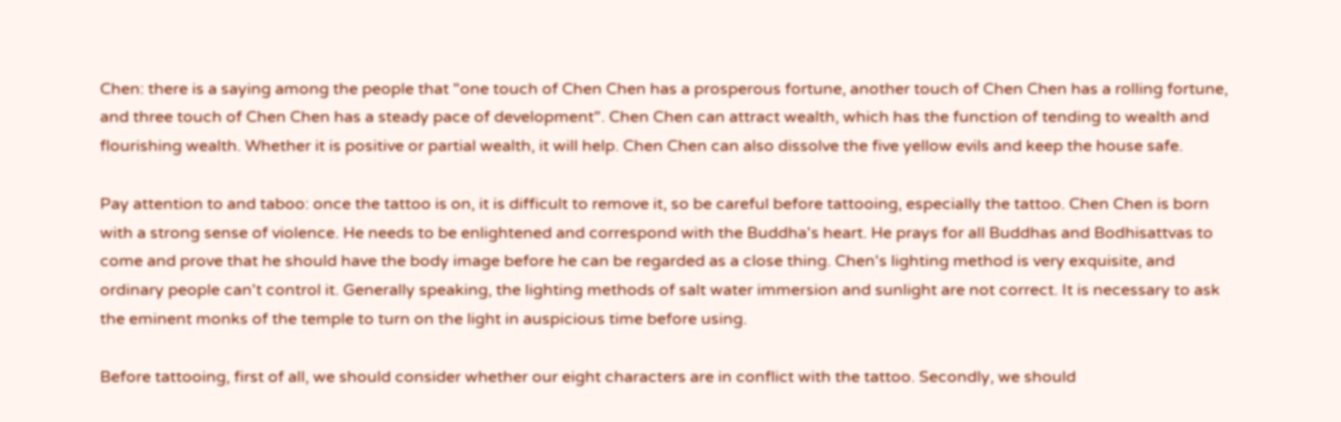Chen: there is a saying among the people that "one touch of Chen Chen has a prosperous fortune, another touch of Chen Chen has a rolling fortune, and three touch of Chen Chen has a steady pace of development". Chen Chen can attract wealth, which has the function of tending to wealth and flourishing wealth. Whether it is positive or partial wealth, it will help. Chen Chen can also dissolve the five yellow evils and keep the house safe.

Pay attention to and taboo: once the tattoo is on, it is difficult to remove it, so be careful before tattooing, especially the tattoo. Chen Chen is born with a strong sense of violence. He needs to be enlightened and correspond with the Buddha's heart. He prays for all Buddhas and Bodhisattvas to come and prove that he should have the body image before he can be regarded as a close thing. Chen's lighting method is very exquisite, and ordinary people can't control it. Generally speaking, the lighting methods of salt water immersion and sunlight are not correct. It is necessary to ask the eminent monks of the temple to turn on the light in auspicious time before using.

Before tattooing, first of all, we should consider whether our eight characters are in conflict with the tattoo. Secondly, we should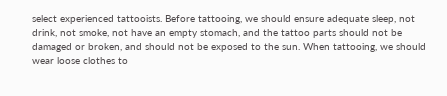select experienced tattooists. Before tattooing, we should ensure adequate sleep, not drink, not smoke, not have an empty stomach, and the tattoo parts should not be damaged or broken, and should not be exposed to the sun. When tattooing, we should wear loose clothes to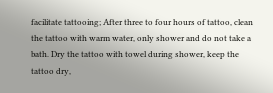facilitate tattooing; After three to four hours of tattoo, clean the tattoo with warm water, only shower and do not take a bath. Dry the tattoo with towel during shower, keep the tattoo dry,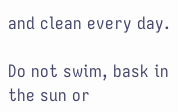and clean every day.

Do not swim, bask in the sun or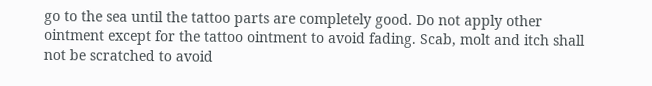go to the sea until the tattoo parts are completely good. Do not apply other ointment except for the tattoo ointment to avoid fading. Scab, molt and itch shall not be scratched to avoid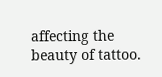affecting the beauty of tattoo.